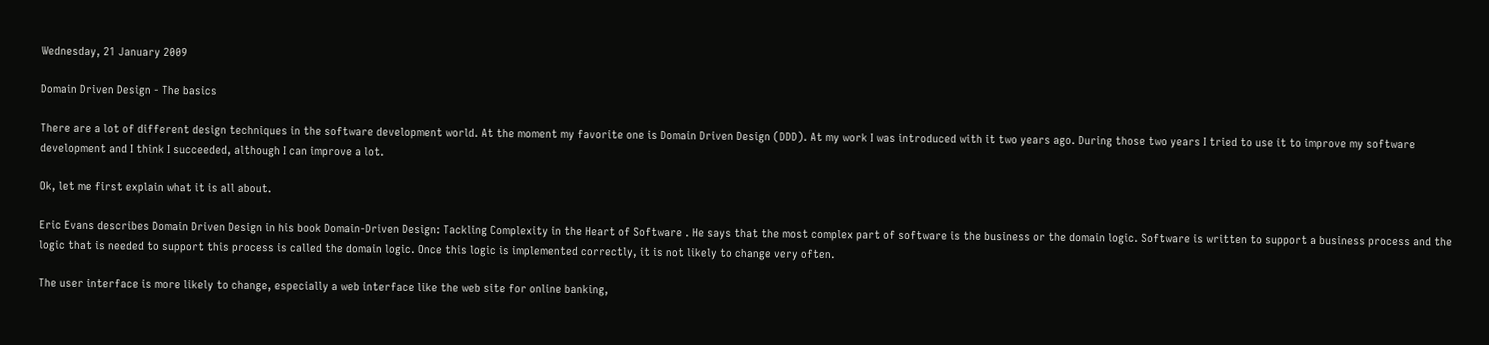Wednesday, 21 January 2009

Domain Driven Design - The basics

There are a lot of different design techniques in the software development world. At the moment my favorite one is Domain Driven Design (DDD). At my work I was introduced with it two years ago. During those two years I tried to use it to improve my software development and I think I succeeded, although I can improve a lot.

Ok, let me first explain what it is all about.

Eric Evans describes Domain Driven Design in his book Domain-Driven Design: Tackling Complexity in the Heart of Software . He says that the most complex part of software is the business or the domain logic. Software is written to support a business process and the logic that is needed to support this process is called the domain logic. Once this logic is implemented correctly, it is not likely to change very often.

The user interface is more likely to change, especially a web interface like the web site for online banking,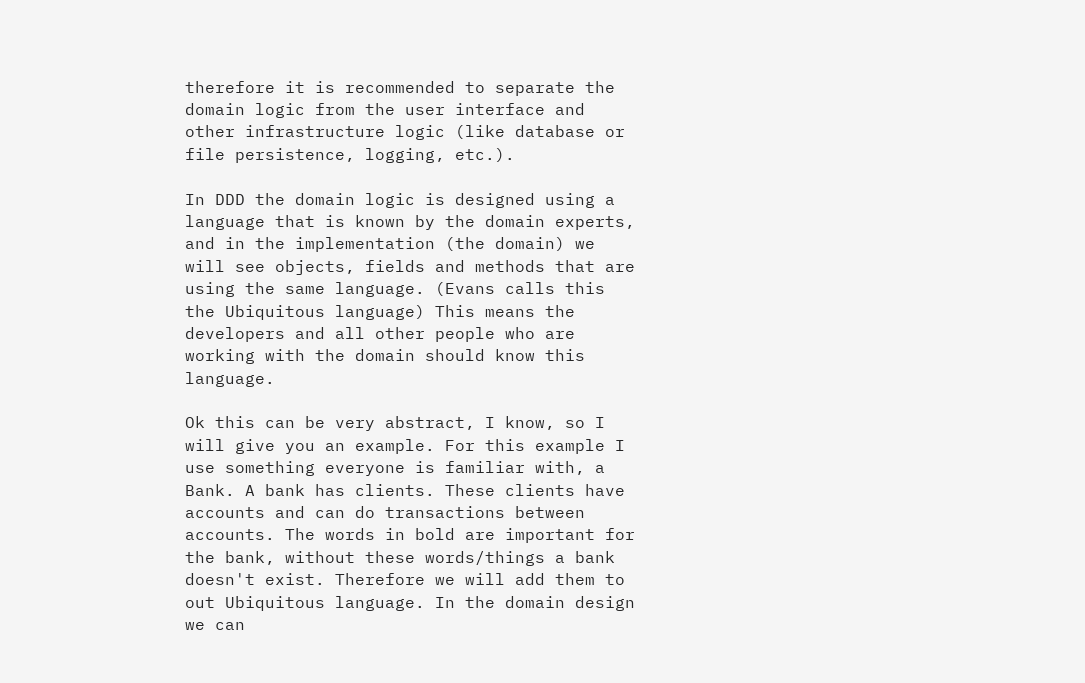therefore it is recommended to separate the domain logic from the user interface and other infrastructure logic (like database or file persistence, logging, etc.).

In DDD the domain logic is designed using a language that is known by the domain experts, and in the implementation (the domain) we will see objects, fields and methods that are using the same language. (Evans calls this the Ubiquitous language) This means the developers and all other people who are working with the domain should know this language.

Ok this can be very abstract, I know, so I will give you an example. For this example I use something everyone is familiar with, a Bank. A bank has clients. These clients have accounts and can do transactions between accounts. The words in bold are important for the bank, without these words/things a bank doesn't exist. Therefore we will add them to out Ubiquitous language. In the domain design we can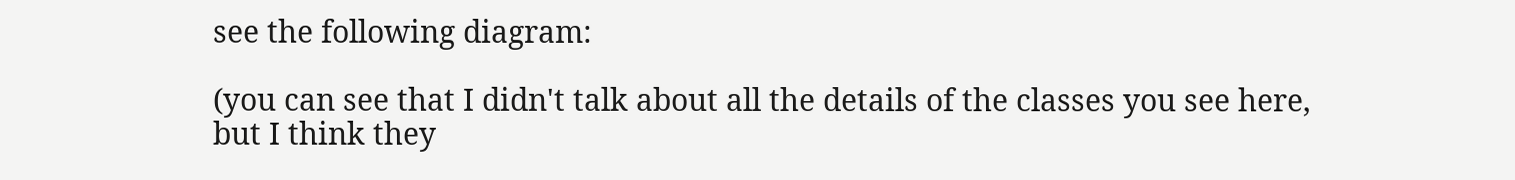see the following diagram:

(you can see that I didn't talk about all the details of the classes you see here, but I think they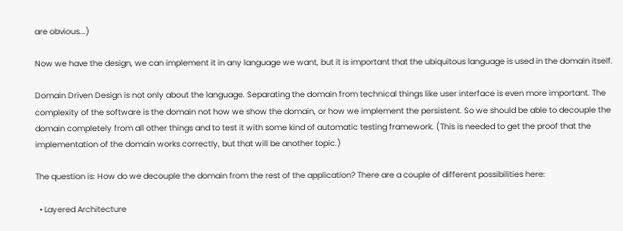are obvious...)

Now we have the design, we can implement it in any language we want, but it is important that the ubiquitous language is used in the domain itself.

Domain Driven Design is not only about the language. Separating the domain from technical things like user interface is even more important. The complexity of the software is the domain not how we show the domain, or how we implement the persistent. So we should be able to decouple the domain completely from all other things and to test it with some kind of automatic testing framework. (This is needed to get the proof that the implementation of the domain works correctly, but that will be another topic.)

The question is: How do we decouple the domain from the rest of the application? There are a couple of different possibilities here:

  • Layered Architecture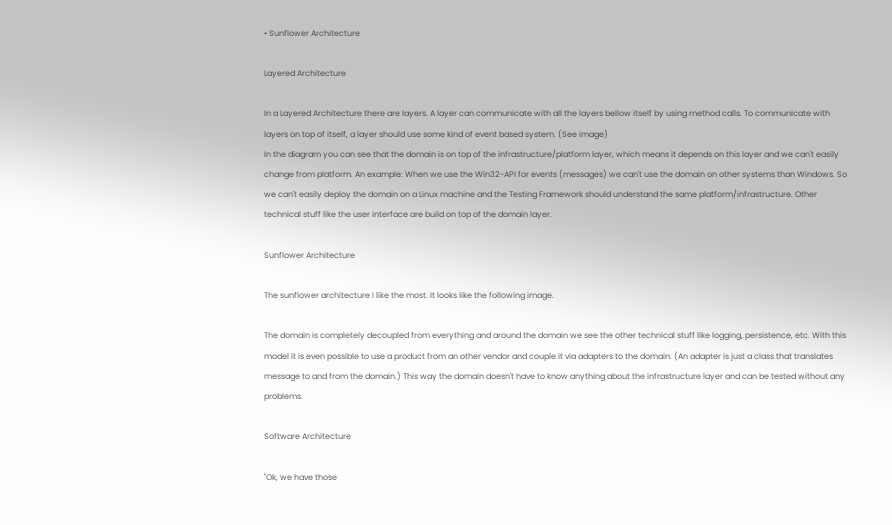• Sunflower Architecture

Layered Architecture

In a Layered Architecture there are layers. A layer can communicate with all the layers bellow itself by using method calls. To communicate with layers on top of itself, a layer should use some kind of event based system. (See image)
In the diagram you can see that the domain is on top of the infrastructure/platform layer, which means it depends on this layer and we can't easily change from platform. An example: When we use the Win32-API for events (messages) we can't use the domain on other systems than Windows. So we can't easily deploy the domain on a Linux machine and the Testing Framework should understand the same platform/infrastructure. Other technical stuff like the user interface are build on top of the domain layer.

Sunflower Architecture

The sunflower architecture I like the most. It looks like the following image.

The domain is completely decoupled from everything and around the domain we see the other technical stuff like logging, persistence, etc. With this model it is even possible to use a product from an other vendor and couple it via adapters to the domain. (An adapter is just a class that translates message to and from the domain.) This way the domain doesn't have to know anything about the infrastructure layer and can be tested without any problems.

Software Architecture

"Ok, we have those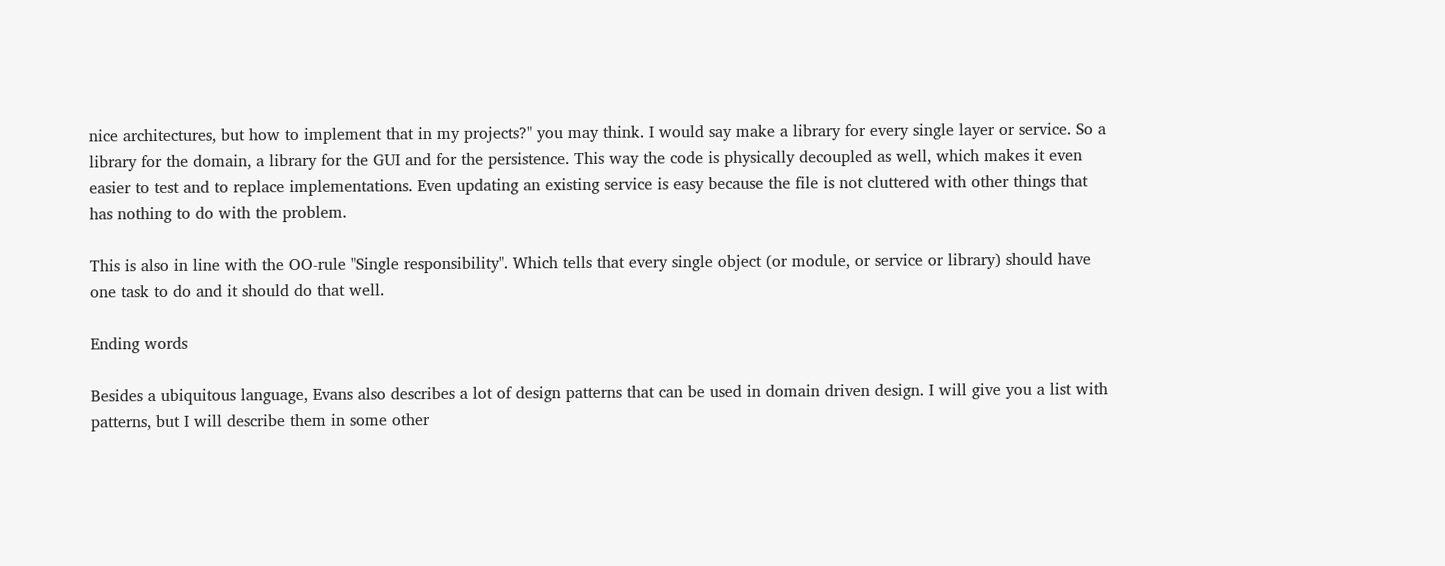nice architectures, but how to implement that in my projects?" you may think. I would say make a library for every single layer or service. So a library for the domain, a library for the GUI and for the persistence. This way the code is physically decoupled as well, which makes it even easier to test and to replace implementations. Even updating an existing service is easy because the file is not cluttered with other things that has nothing to do with the problem.

This is also in line with the OO-rule "Single responsibility". Which tells that every single object (or module, or service or library) should have one task to do and it should do that well.

Ending words

Besides a ubiquitous language, Evans also describes a lot of design patterns that can be used in domain driven design. I will give you a list with patterns, but I will describe them in some other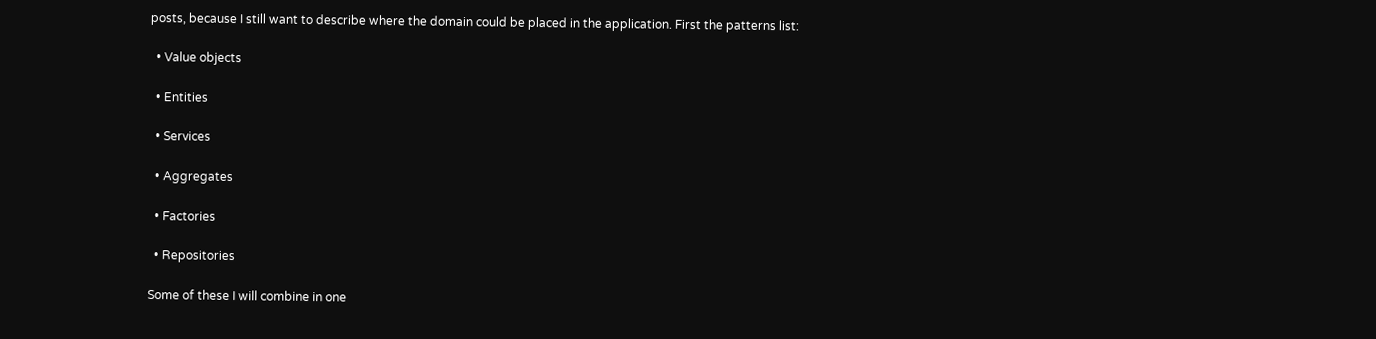posts, because I still want to describe where the domain could be placed in the application. First the patterns list:

  • Value objects

  • Entities

  • Services

  • Aggregates

  • Factories

  • Repositories

Some of these I will combine in one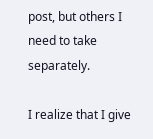post, but others I need to take separately.

I realize that I give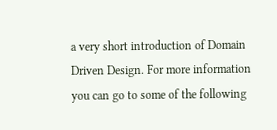a very short introduction of Domain Driven Design. For more information you can go to some of the following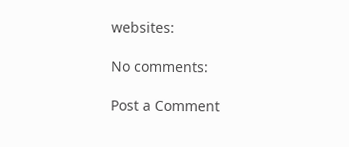websites:

No comments:

Post a Comment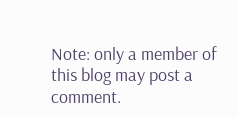Note: only a member of this blog may post a comment.